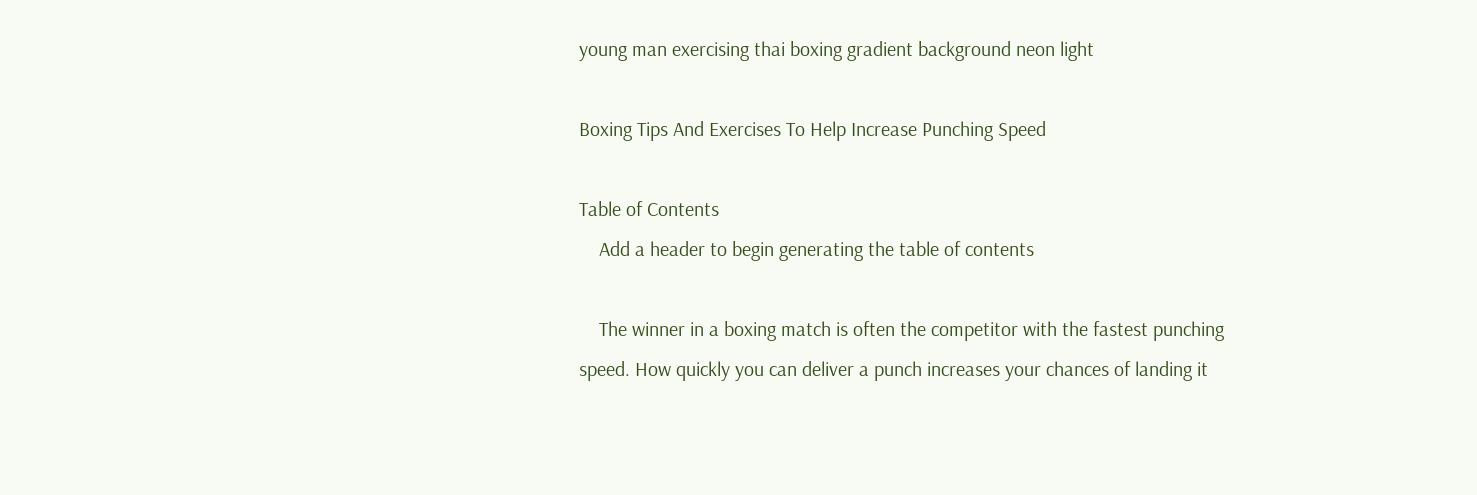young man exercising thai boxing gradient background neon light

Boxing Tips And Exercises To Help Increase Punching Speed

Table of Contents
    Add a header to begin generating the table of contents

    The winner in a boxing match is often the competitor with the fastest punching speed. How quickly you can deliver a punch increases your chances of landing it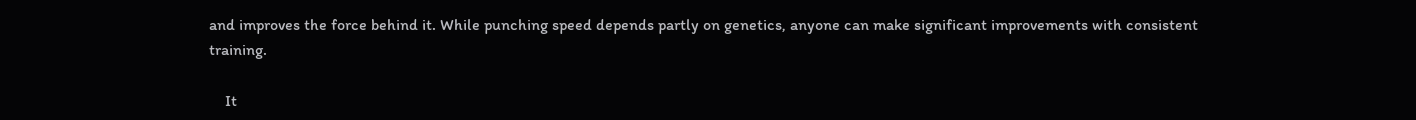and improves the force behind it. While punching speed depends partly on genetics, anyone can make significant improvements with consistent training.

    It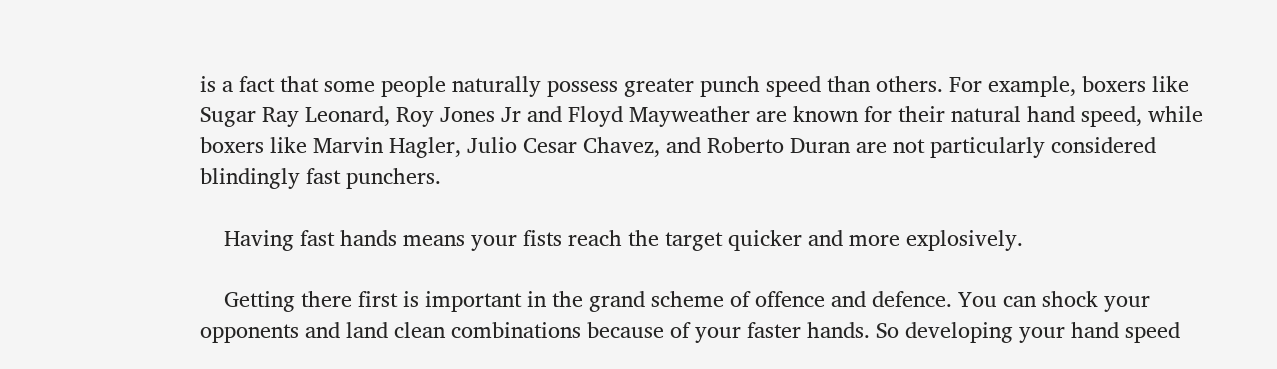is a fact that some people naturally possess greater punch speed than others. For example, boxers like Sugar Ray Leonard, Roy Jones Jr and Floyd Mayweather are known for their natural hand speed, while boxers like Marvin Hagler, Julio Cesar Chavez, and Roberto Duran are not particularly considered blindingly fast punchers.

    Having fast hands means your fists reach the target quicker and more explosively.

    Getting there first is important in the grand scheme of offence and defence. You can shock your opponents and land clean combinations because of your faster hands. So developing your hand speed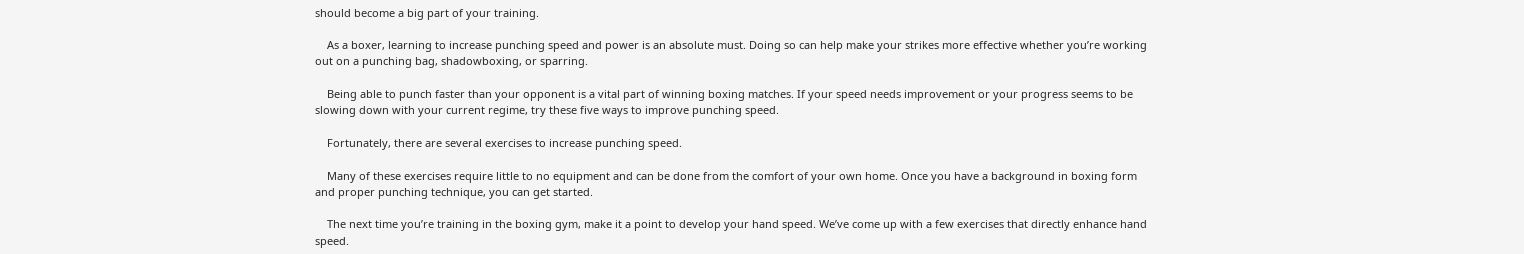should become a big part of your training.

    As a boxer, learning to increase punching speed and power is an absolute must. Doing so can help make your strikes more effective whether you’re working out on a punching bag, shadowboxing, or sparring.

    Being able to punch faster than your opponent is a vital part of winning boxing matches. If your speed needs improvement or your progress seems to be slowing down with your current regime, try these five ways to improve punching speed.

    Fortunately, there are several exercises to increase punching speed.

    Many of these exercises require little to no equipment and can be done from the comfort of your own home. Once you have a background in boxing form and proper punching technique, you can get started.

    The next time you’re training in the boxing gym, make it a point to develop your hand speed. We’ve come up with a few exercises that directly enhance hand speed.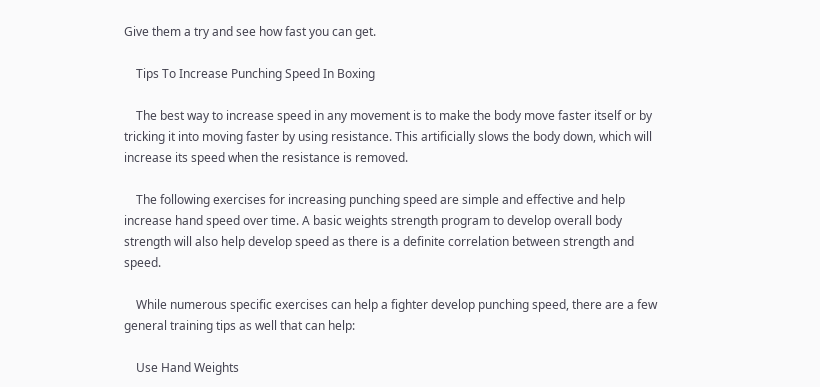Give them a try and see how fast you can get.

    Tips To Increase Punching Speed In Boxing

    The best way to increase speed in any movement is to make the body move faster itself or by tricking it into moving faster by using resistance. This artificially slows the body down, which will increase its speed when the resistance is removed.

    The following exercises for increasing punching speed are simple and effective and help increase hand speed over time. A basic weights strength program to develop overall body strength will also help develop speed as there is a definite correlation between strength and speed.

    While numerous specific exercises can help a fighter develop punching speed, there are a few general training tips as well that can help:

    Use Hand Weights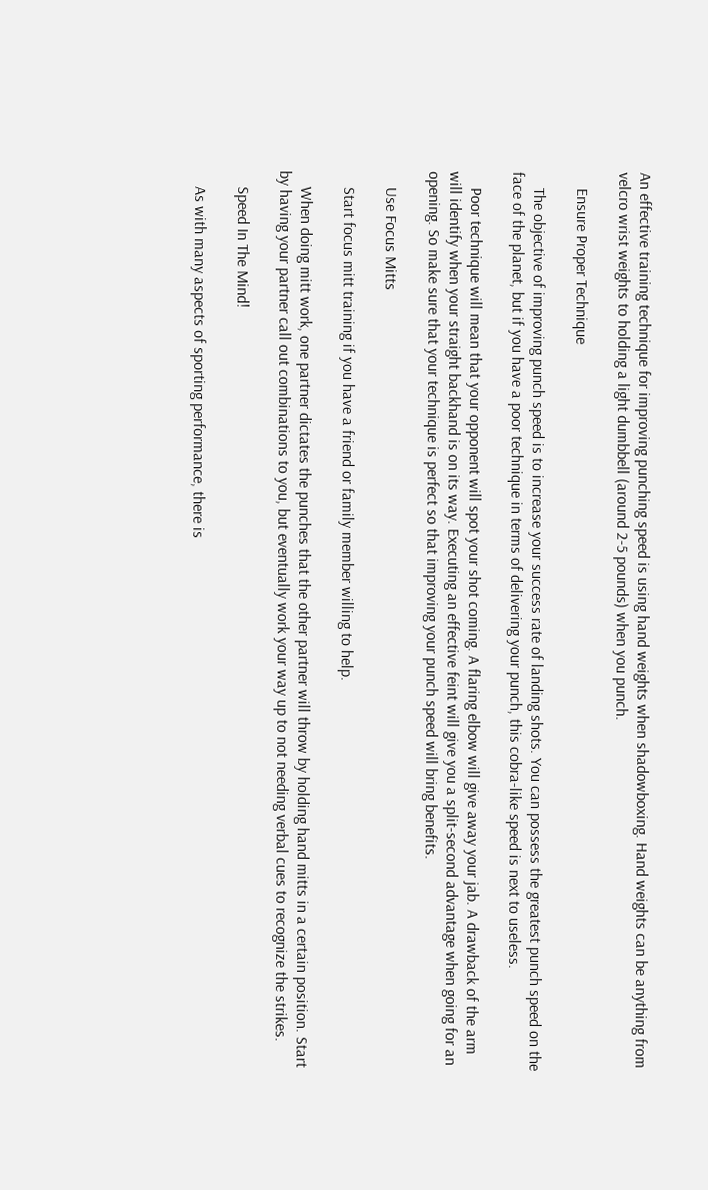An effective training technique for improving punching speed is using hand weights when shadowboxing. Hand weights can be anything from velcro wrist weights to holding a light dumbbell (around 2-5 pounds) when you punch.

    Ensure Proper Technique

    The objective of improving punch speed is to increase your success rate of landing shots. You can possess the greatest punch speed on the face of the planet, but if you have a poor technique in terms of delivering your punch, this cobra-like speed is next to useless.

    Poor technique will mean that your opponent will spot your shot coming. A flaring elbow will give away your jab. A drawback of the arm will identify when your straight backhand is on its way. Executing an effective feint will give you a split-second advantage when going for an opening. So make sure that your technique is perfect so that improving your punch speed will bring benefits.

    Use Focus Mitts

    Start focus mitt training if you have a friend or family member willing to help.

    When doing mitt work, one partner dictates the punches that the other partner will throw by holding hand mitts in a certain position. Start by having your partner call out combinations to you, but eventually work your way up to not needing verbal cues to recognize the strikes.

    Speed In The Mind!

    As with many aspects of sporting performance, there is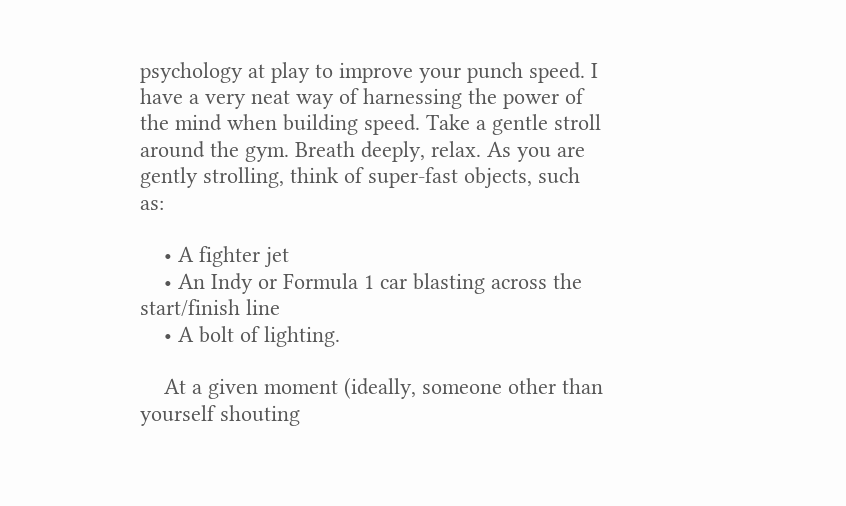psychology at play to improve your punch speed. I have a very neat way of harnessing the power of the mind when building speed. Take a gentle stroll around the gym. Breath deeply, relax. As you are gently strolling, think of super-fast objects, such as:

    • A fighter jet
    • An Indy or Formula 1 car blasting across the start/finish line
    • A bolt of lighting.

    At a given moment (ideally, someone other than yourself shouting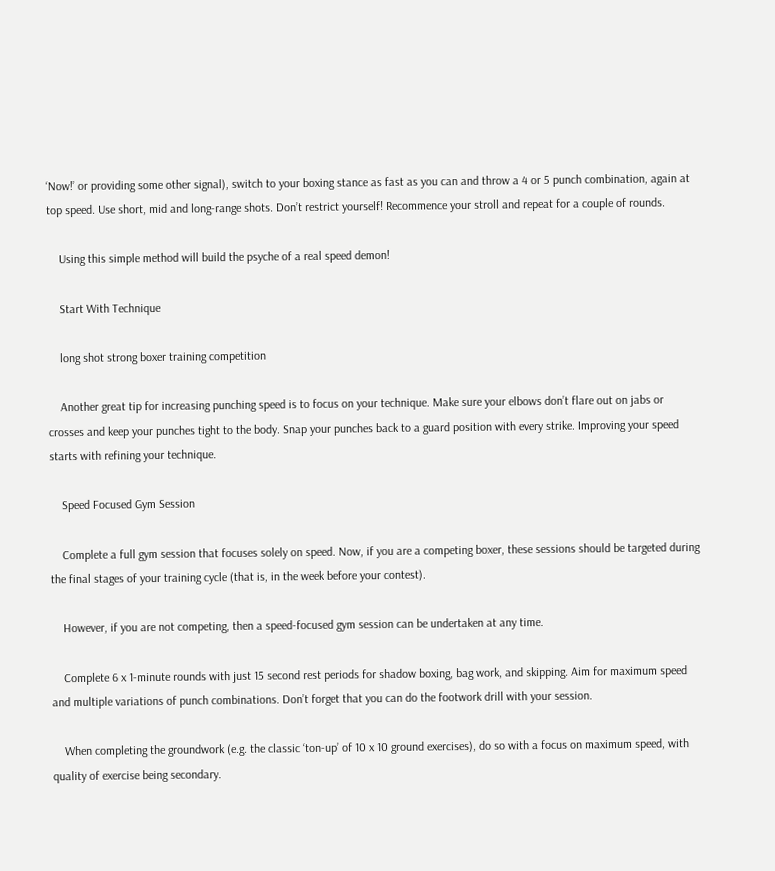‘Now!’ or providing some other signal), switch to your boxing stance as fast as you can and throw a 4 or 5 punch combination, again at top speed. Use short, mid and long-range shots. Don’t restrict yourself! Recommence your stroll and repeat for a couple of rounds.

    Using this simple method will build the psyche of a real speed demon!

    Start With Technique

    long shot strong boxer training competition

    Another great tip for increasing punching speed is to focus on your technique. Make sure your elbows don’t flare out on jabs or crosses and keep your punches tight to the body. Snap your punches back to a guard position with every strike. Improving your speed starts with refining your technique.

    Speed Focused Gym Session

    Complete a full gym session that focuses solely on speed. Now, if you are a competing boxer, these sessions should be targeted during the final stages of your training cycle (that is, in the week before your contest).

    However, if you are not competing, then a speed-focused gym session can be undertaken at any time.

    Complete 6 x 1-minute rounds with just 15 second rest periods for shadow boxing, bag work, and skipping. Aim for maximum speed and multiple variations of punch combinations. Don’t forget that you can do the footwork drill with your session.

    When completing the groundwork (e.g. the classic ‘ton-up’ of 10 x 10 ground exercises), do so with a focus on maximum speed, with quality of exercise being secondary.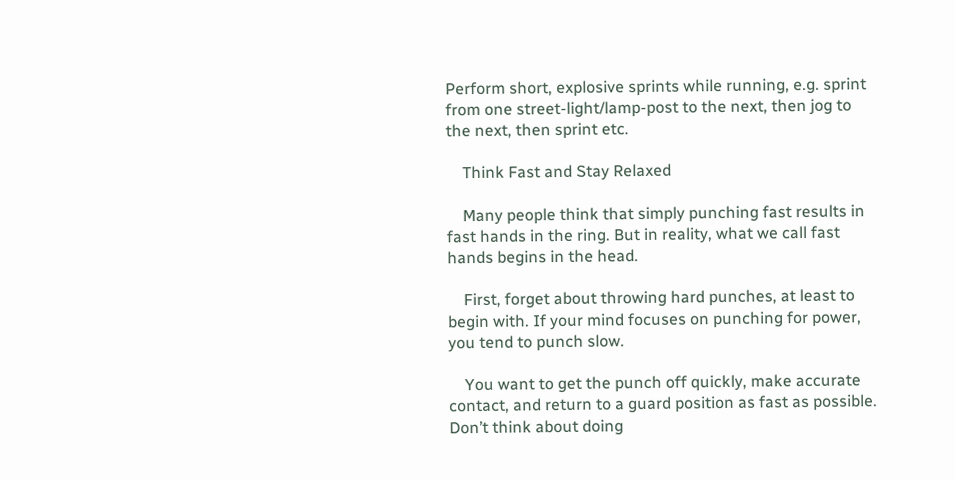Perform short, explosive sprints while running, e.g. sprint from one street-light/lamp-post to the next, then jog to the next, then sprint etc.

    Think Fast and Stay Relaxed

    Many people think that simply punching fast results in fast hands in the ring. But in reality, what we call fast hands begins in the head.

    First, forget about throwing hard punches, at least to begin with. If your mind focuses on punching for power, you tend to punch slow.

    You want to get the punch off quickly, make accurate contact, and return to a guard position as fast as possible. Don’t think about doing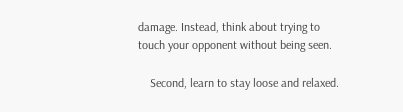damage. Instead, think about trying to touch your opponent without being seen.

    Second, learn to stay loose and relaxed.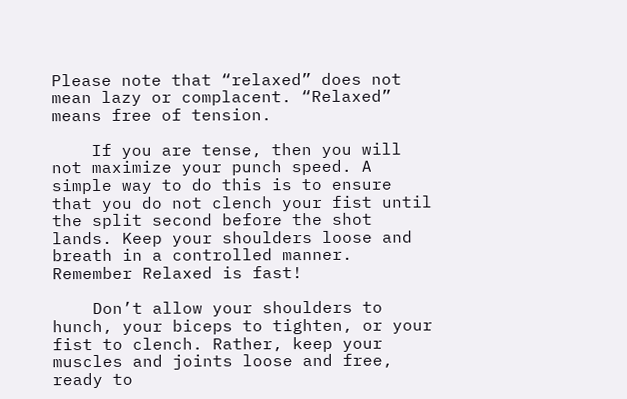Please note that “relaxed” does not mean lazy or complacent. “Relaxed” means free of tension.

    If you are tense, then you will not maximize your punch speed. A simple way to do this is to ensure that you do not clench your fist until the split second before the shot lands. Keep your shoulders loose and breath in a controlled manner. Remember Relaxed is fast!

    Don’t allow your shoulders to hunch, your biceps to tighten, or your fist to clench. Rather, keep your muscles and joints loose and free, ready to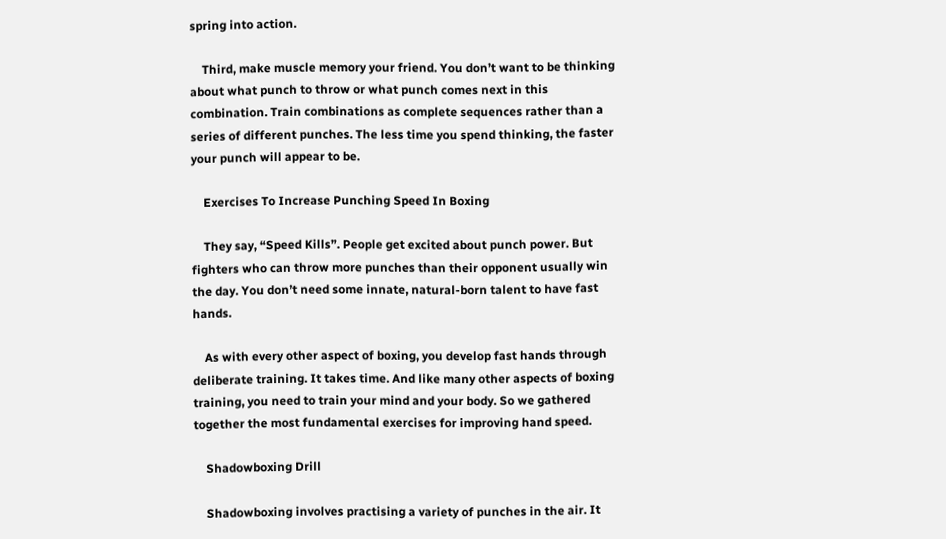spring into action.

    Third, make muscle memory your friend. You don’t want to be thinking about what punch to throw or what punch comes next in this combination. Train combinations as complete sequences rather than a series of different punches. The less time you spend thinking, the faster your punch will appear to be.

    Exercises To Increase Punching Speed In Boxing

    They say, “Speed Kills”. People get excited about punch power. But fighters who can throw more punches than their opponent usually win the day. You don’t need some innate, natural-born talent to have fast hands.

    As with every other aspect of boxing, you develop fast hands through deliberate training. It takes time. And like many other aspects of boxing training, you need to train your mind and your body. So we gathered together the most fundamental exercises for improving hand speed.

    Shadowboxing Drill

    Shadowboxing involves practising a variety of punches in the air. It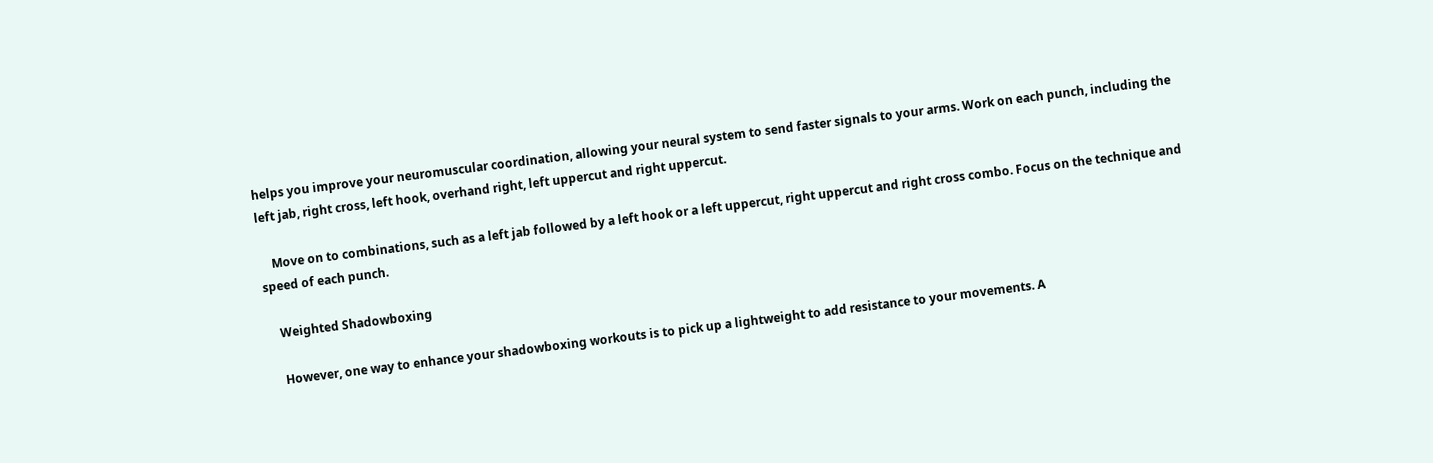helps you improve your neuromuscular coordination, allowing your neural system to send faster signals to your arms. Work on each punch, including the left jab, right cross, left hook, overhand right, left uppercut and right uppercut.

    Move on to combinations, such as a left jab followed by a left hook or a left uppercut, right uppercut and right cross combo. Focus on the technique and speed of each punch.

    Weighted Shadowboxing

    However, one way to enhance your shadowboxing workouts is to pick up a lightweight to add resistance to your movements. A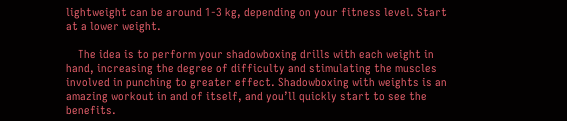lightweight can be around 1-3 kg, depending on your fitness level. Start at a lower weight.

    The idea is to perform your shadowboxing drills with each weight in hand, increasing the degree of difficulty and stimulating the muscles involved in punching to greater effect. Shadowboxing with weights is an amazing workout in and of itself, and you’ll quickly start to see the benefits.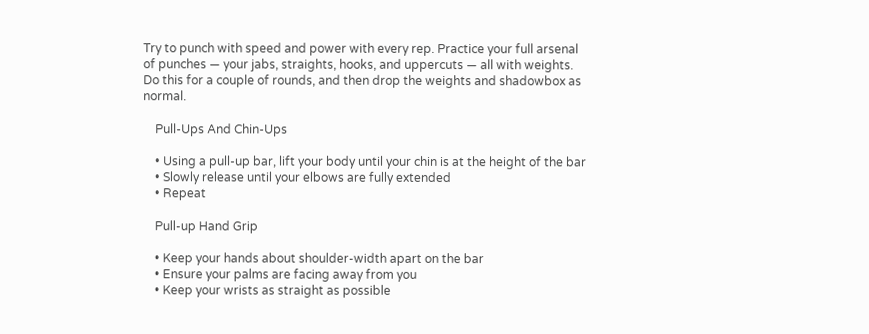Try to punch with speed and power with every rep. Practice your full arsenal of punches — your jabs, straights, hooks, and uppercuts — all with weights. Do this for a couple of rounds, and then drop the weights and shadowbox as normal.

    Pull-Ups And Chin-Ups

    • Using a pull-up bar, lift your body until your chin is at the height of the bar
    • Slowly release until your elbows are fully extended
    • Repeat

    Pull-up Hand Grip

    • Keep your hands about shoulder-width apart on the bar
    • Ensure your palms are facing away from you
    • Keep your wrists as straight as possible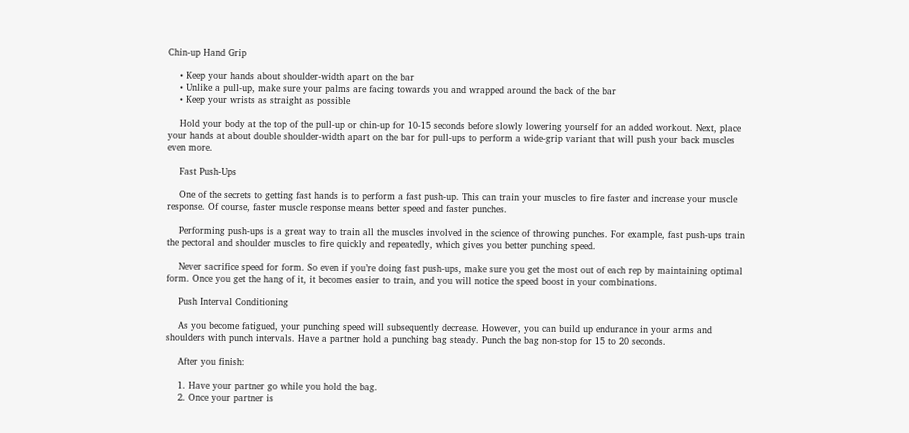Chin-up Hand Grip

    • Keep your hands about shoulder-width apart on the bar
    • Unlike a pull-up, make sure your palms are facing towards you and wrapped around the back of the bar
    • Keep your wrists as straight as possible

    Hold your body at the top of the pull-up or chin-up for 10-15 seconds before slowly lowering yourself for an added workout. Next, place your hands at about double shoulder-width apart on the bar for pull-ups to perform a wide-grip variant that will push your back muscles even more.

    Fast Push-Ups

    One of the secrets to getting fast hands is to perform a fast push-up. This can train your muscles to fire faster and increase your muscle response. Of course, faster muscle response means better speed and faster punches.

    Performing push-ups is a great way to train all the muscles involved in the science of throwing punches. For example, fast push-ups train the pectoral and shoulder muscles to fire quickly and repeatedly, which gives you better punching speed.

    Never sacrifice speed for form. So even if you’re doing fast push-ups, make sure you get the most out of each rep by maintaining optimal form. Once you get the hang of it, it becomes easier to train, and you will notice the speed boost in your combinations.

    Push Interval Conditioning

    As you become fatigued, your punching speed will subsequently decrease. However, you can build up endurance in your arms and shoulders with punch intervals. Have a partner hold a punching bag steady. Punch the bag non-stop for 15 to 20 seconds.

    After you finish:

    1. Have your partner go while you hold the bag.
    2. Once your partner is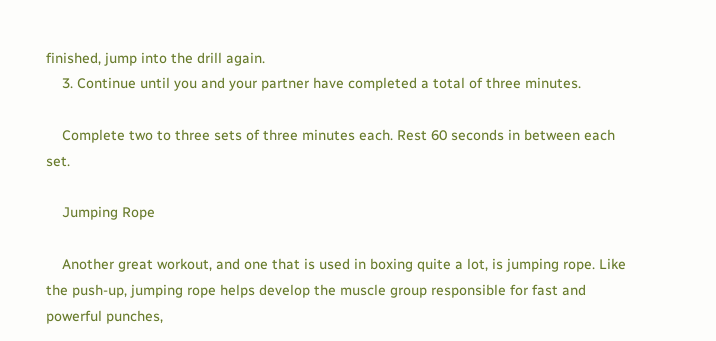finished, jump into the drill again.
    3. Continue until you and your partner have completed a total of three minutes.

    Complete two to three sets of three minutes each. Rest 60 seconds in between each set.

    Jumping Rope

    Another great workout, and one that is used in boxing quite a lot, is jumping rope. Like the push-up, jumping rope helps develop the muscle group responsible for fast and powerful punches,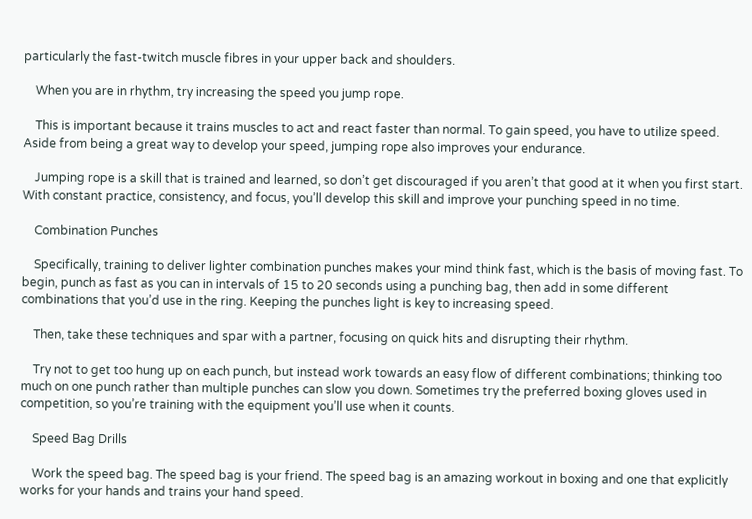particularly the fast-twitch muscle fibres in your upper back and shoulders.

    When you are in rhythm, try increasing the speed you jump rope.

    This is important because it trains muscles to act and react faster than normal. To gain speed, you have to utilize speed. Aside from being a great way to develop your speed, jumping rope also improves your endurance.

    Jumping rope is a skill that is trained and learned, so don’t get discouraged if you aren’t that good at it when you first start. With constant practice, consistency, and focus, you’ll develop this skill and improve your punching speed in no time.

    Combination Punches

    Specifically, training to deliver lighter combination punches makes your mind think fast, which is the basis of moving fast. To begin, punch as fast as you can in intervals of 15 to 20 seconds using a punching bag, then add in some different combinations that you’d use in the ring. Keeping the punches light is key to increasing speed.

    Then, take these techniques and spar with a partner, focusing on quick hits and disrupting their rhythm.

    Try not to get too hung up on each punch, but instead work towards an easy flow of different combinations; thinking too much on one punch rather than multiple punches can slow you down. Sometimes try the preferred boxing gloves used in competition, so you’re training with the equipment you’ll use when it counts.

    Speed Bag Drills

    Work the speed bag. The speed bag is your friend. The speed bag is an amazing workout in boxing and one that explicitly works for your hands and trains your hand speed.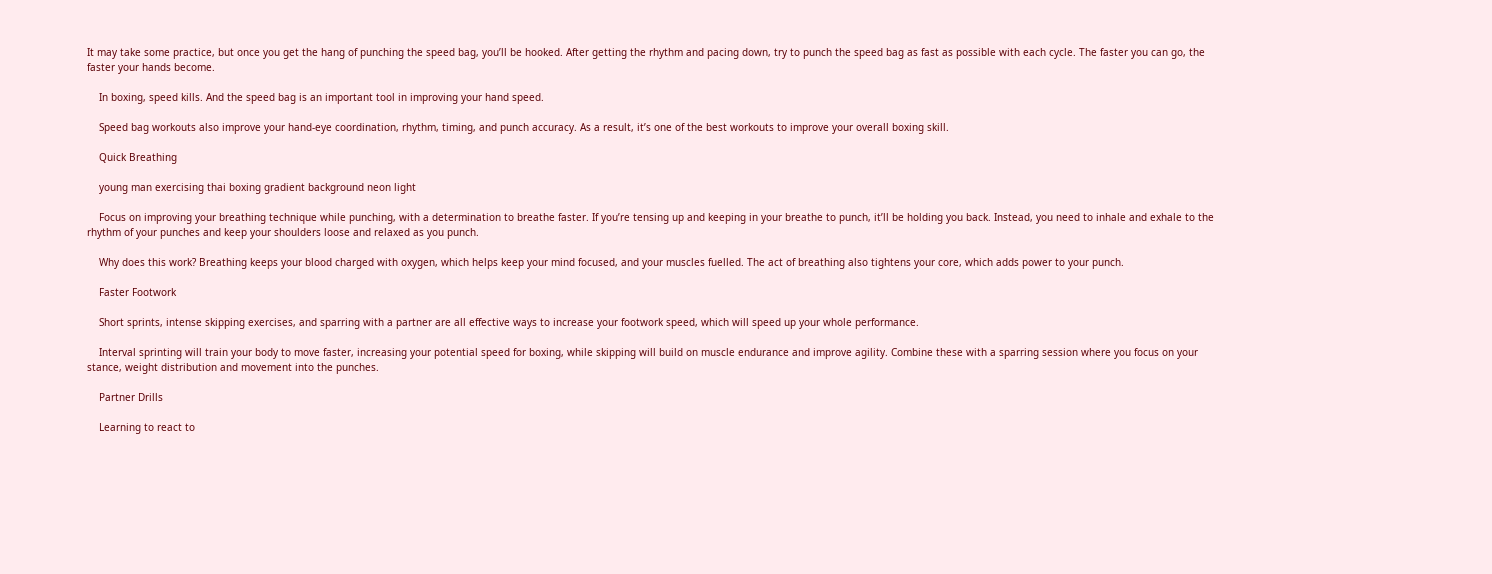It may take some practice, but once you get the hang of punching the speed bag, you’ll be hooked. After getting the rhythm and pacing down, try to punch the speed bag as fast as possible with each cycle. The faster you can go, the faster your hands become.

    In boxing, speed kills. And the speed bag is an important tool in improving your hand speed.

    Speed bag workouts also improve your hand-eye coordination, rhythm, timing, and punch accuracy. As a result, it’s one of the best workouts to improve your overall boxing skill.

    Quick Breathing

    young man exercising thai boxing gradient background neon light

    Focus on improving your breathing technique while punching, with a determination to breathe faster. If you’re tensing up and keeping in your breathe to punch, it’ll be holding you back. Instead, you need to inhale and exhale to the rhythm of your punches and keep your shoulders loose and relaxed as you punch.

    Why does this work? Breathing keeps your blood charged with oxygen, which helps keep your mind focused, and your muscles fuelled. The act of breathing also tightens your core, which adds power to your punch.

    Faster Footwork

    Short sprints, intense skipping exercises, and sparring with a partner are all effective ways to increase your footwork speed, which will speed up your whole performance.

    Interval sprinting will train your body to move faster, increasing your potential speed for boxing, while skipping will build on muscle endurance and improve agility. Combine these with a sparring session where you focus on your stance, weight distribution and movement into the punches.

    Partner Drills

    Learning to react to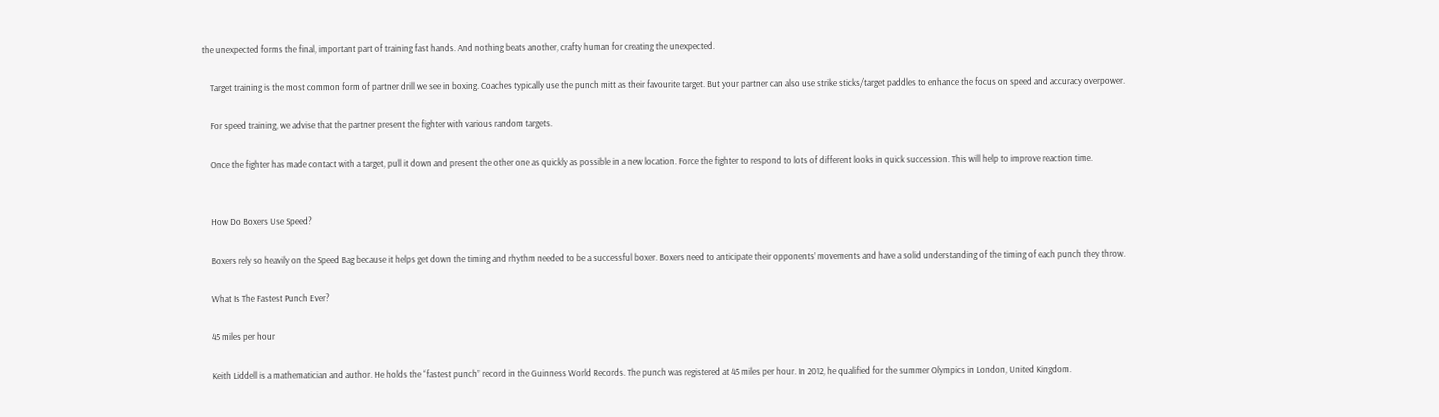the unexpected forms the final, important part of training fast hands. And nothing beats another, crafty human for creating the unexpected.

    Target training is the most common form of partner drill we see in boxing. Coaches typically use the punch mitt as their favourite target. But your partner can also use strike sticks/target paddles to enhance the focus on speed and accuracy overpower.

    For speed training, we advise that the partner present the fighter with various random targets.

    Once the fighter has made contact with a target, pull it down and present the other one as quickly as possible in a new location. Force the fighter to respond to lots of different looks in quick succession. This will help to improve reaction time.


    How Do Boxers Use Speed?

    Boxers rely so heavily on the Speed Bag because it helps get down the timing and rhythm needed to be a successful boxer. Boxers need to anticipate their opponents’ movements and have a solid understanding of the timing of each punch they throw.

    What Is The Fastest Punch Ever?

    45 miles per hour

    Keith Liddell is a mathematician and author. He holds the “fastest punch” record in the Guinness World Records. The punch was registered at 45 miles per hour. In 2012, he qualified for the summer Olympics in London, United Kingdom.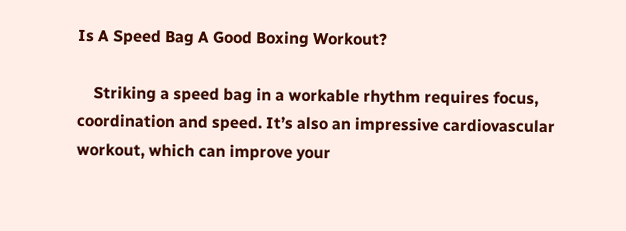Is A Speed Bag A Good Boxing Workout?

    Striking a speed bag in a workable rhythm requires focus, coordination and speed. It’s also an impressive cardiovascular workout, which can improve your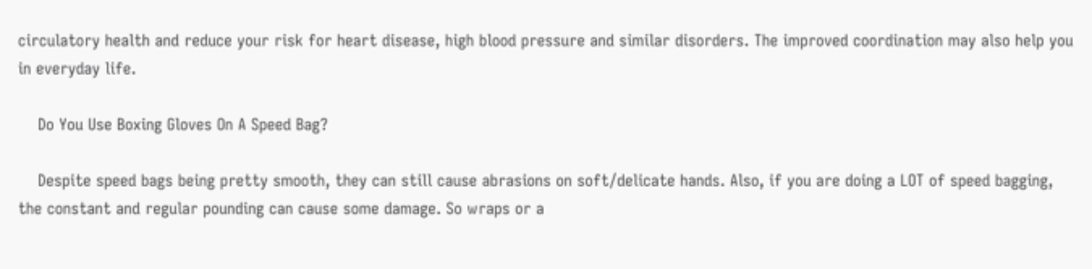circulatory health and reduce your risk for heart disease, high blood pressure and similar disorders. The improved coordination may also help you in everyday life.

    Do You Use Boxing Gloves On A Speed Bag?

    Despite speed bags being pretty smooth, they can still cause abrasions on soft/delicate hands. Also, if you are doing a LOT of speed bagging, the constant and regular pounding can cause some damage. So wraps or a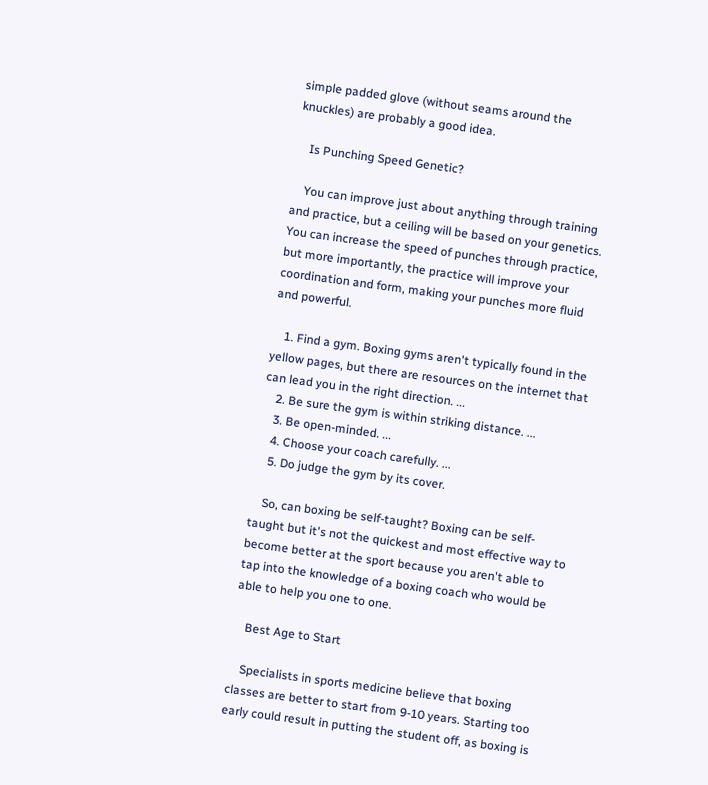simple padded glove (without seams around the knuckles) are probably a good idea.

    Is Punching Speed Genetic?

    You can improve just about anything through training and practice, but a ceiling will be based on your genetics. You can increase the speed of punches through practice, but more importantly, the practice will improve your coordination and form, making your punches more fluid and powerful.

    1. Find a gym. Boxing gyms aren't typically found in the yellow pages, but there are resources on the internet that can lead you in the right direction. ...
    2. Be sure the gym is within striking distance. ...
    3. Be open-minded. ...
    4. Choose your coach carefully. ...
    5. Do judge the gym by its cover.

    So, can boxing be self-taught? Boxing can be self-taught but it's not the quickest and most effective way to become better at the sport because you aren't able to tap into the knowledge of a boxing coach who would be able to help you one to one.

    Best Age to Start

    Specialists in sports medicine believe that boxing classes are better to start from 9-10 years. Starting too early could result in putting the student off, as boxing is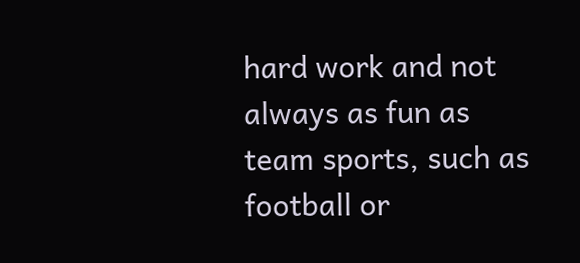hard work and not always as fun as team sports, such as football or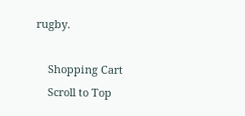rugby.

    Shopping Cart
    Scroll to Top